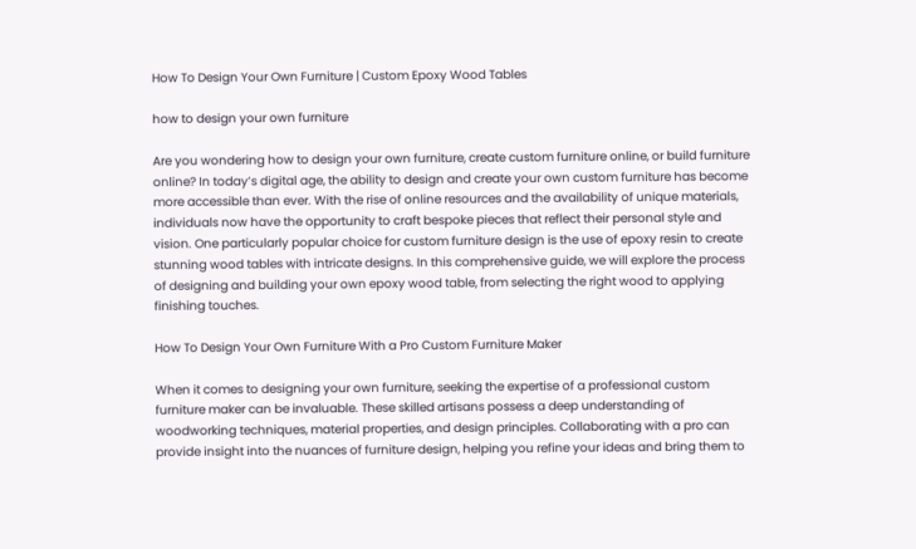How To Design Your Own Furniture | Custom Epoxy Wood Tables

how to design your own furniture

Are you wondering how to design your own furniture, create custom furniture online, or build furniture online? In today’s digital age, the ability to design and create your own custom furniture has become more accessible than ever. With the rise of online resources and the availability of unique materials, individuals now have the opportunity to craft bespoke pieces that reflect their personal style and vision. One particularly popular choice for custom furniture design is the use of epoxy resin to create stunning wood tables with intricate designs. In this comprehensive guide, we will explore the process of designing and building your own epoxy wood table, from selecting the right wood to applying finishing touches.

How To Design Your Own Furniture With a Pro Custom Furniture Maker

When it comes to designing your own furniture, seeking the expertise of a professional custom furniture maker can be invaluable. These skilled artisans possess a deep understanding of woodworking techniques, material properties, and design principles. Collaborating with a pro can provide insight into the nuances of furniture design, helping you refine your ideas and bring them to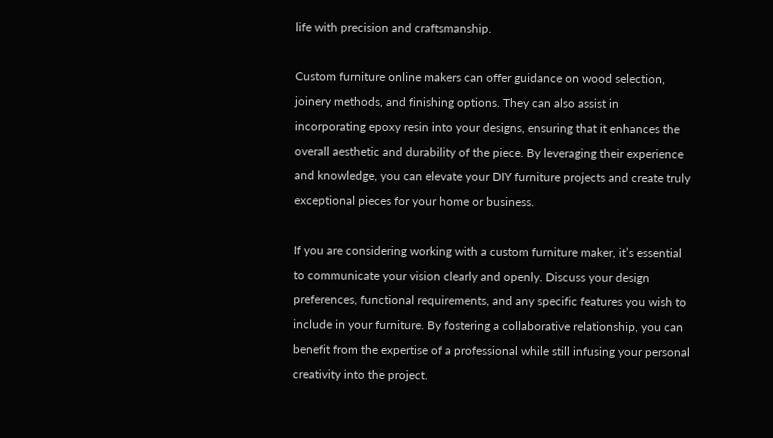life with precision and craftsmanship.

Custom furniture online makers can offer guidance on wood selection, joinery methods, and finishing options. They can also assist in incorporating epoxy resin into your designs, ensuring that it enhances the overall aesthetic and durability of the piece. By leveraging their experience and knowledge, you can elevate your DIY furniture projects and create truly exceptional pieces for your home or business.

If you are considering working with a custom furniture maker, it’s essential to communicate your vision clearly and openly. Discuss your design preferences, functional requirements, and any specific features you wish to include in your furniture. By fostering a collaborative relationship, you can benefit from the expertise of a professional while still infusing your personal creativity into the project.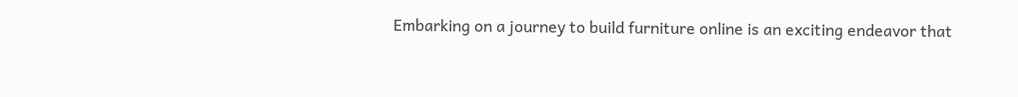Embarking on a journey to build furniture online is an exciting endeavor that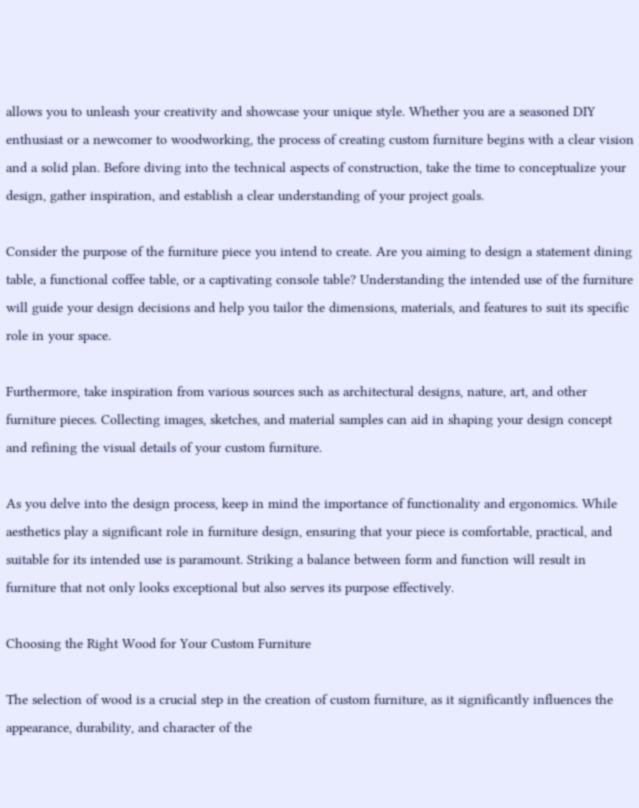allows you to unleash your creativity and showcase your unique style. Whether you are a seasoned DIY enthusiast or a newcomer to woodworking, the process of creating custom furniture begins with a clear vision and a solid plan. Before diving into the technical aspects of construction, take the time to conceptualize your design, gather inspiration, and establish a clear understanding of your project goals.

Consider the purpose of the furniture piece you intend to create. Are you aiming to design a statement dining table, a functional coffee table, or a captivating console table? Understanding the intended use of the furniture will guide your design decisions and help you tailor the dimensions, materials, and features to suit its specific role in your space.

Furthermore, take inspiration from various sources such as architectural designs, nature, art, and other furniture pieces. Collecting images, sketches, and material samples can aid in shaping your design concept and refining the visual details of your custom furniture.

As you delve into the design process, keep in mind the importance of functionality and ergonomics. While aesthetics play a significant role in furniture design, ensuring that your piece is comfortable, practical, and suitable for its intended use is paramount. Striking a balance between form and function will result in furniture that not only looks exceptional but also serves its purpose effectively.

Choosing the Right Wood for Your Custom Furniture

The selection of wood is a crucial step in the creation of custom furniture, as it significantly influences the appearance, durability, and character of the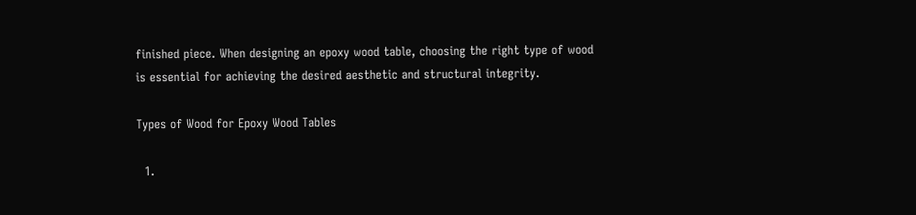finished piece. When designing an epoxy wood table, choosing the right type of wood is essential for achieving the desired aesthetic and structural integrity.

Types of Wood for Epoxy Wood Tables

  1.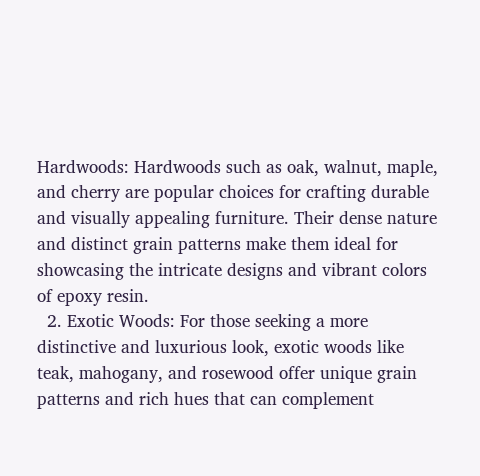Hardwoods: Hardwoods such as oak, walnut, maple, and cherry are popular choices for crafting durable and visually appealing furniture. Their dense nature and distinct grain patterns make them ideal for showcasing the intricate designs and vibrant colors of epoxy resin.
  2. Exotic Woods: For those seeking a more distinctive and luxurious look, exotic woods like teak, mahogany, and rosewood offer unique grain patterns and rich hues that can complement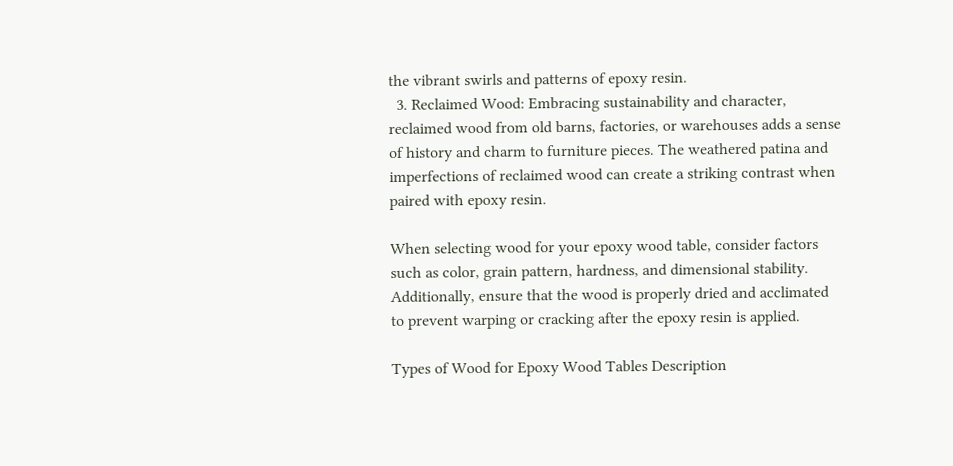the vibrant swirls and patterns of epoxy resin.
  3. Reclaimed Wood: Embracing sustainability and character, reclaimed wood from old barns, factories, or warehouses adds a sense of history and charm to furniture pieces. The weathered patina and imperfections of reclaimed wood can create a striking contrast when paired with epoxy resin.

When selecting wood for your epoxy wood table, consider factors such as color, grain pattern, hardness, and dimensional stability. Additionally, ensure that the wood is properly dried and acclimated to prevent warping or cracking after the epoxy resin is applied.

Types of Wood for Epoxy Wood Tables Description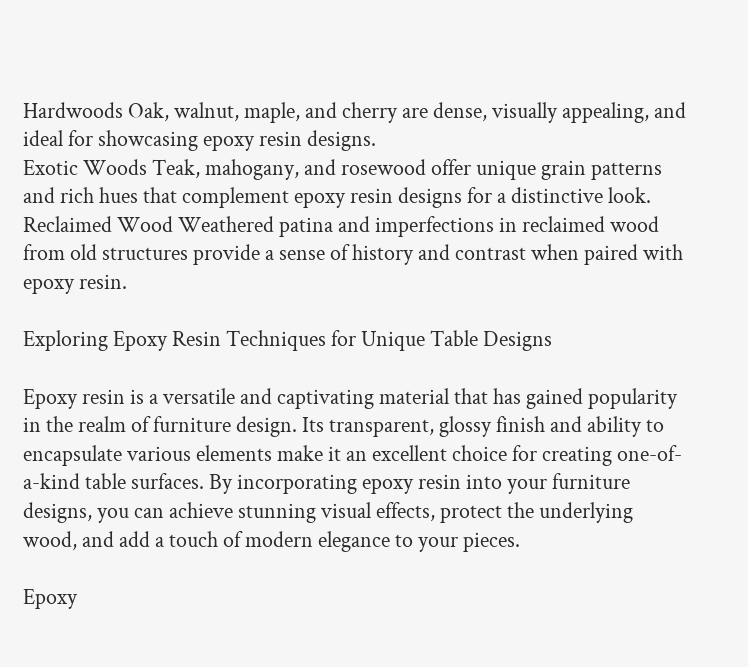Hardwoods Oak, walnut, maple, and cherry are dense, visually appealing, and ideal for showcasing epoxy resin designs.
Exotic Woods Teak, mahogany, and rosewood offer unique grain patterns and rich hues that complement epoxy resin designs for a distinctive look.
Reclaimed Wood Weathered patina and imperfections in reclaimed wood from old structures provide a sense of history and contrast when paired with epoxy resin.

Exploring Epoxy Resin Techniques for Unique Table Designs

Epoxy resin is a versatile and captivating material that has gained popularity in the realm of furniture design. Its transparent, glossy finish and ability to encapsulate various elements make it an excellent choice for creating one-of-a-kind table surfaces. By incorporating epoxy resin into your furniture designs, you can achieve stunning visual effects, protect the underlying wood, and add a touch of modern elegance to your pieces.

Epoxy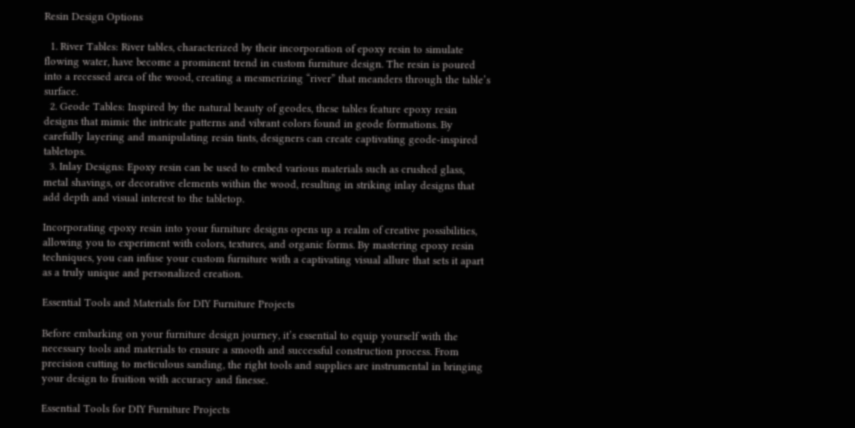Resin Design Options

  1. River Tables: River tables, characterized by their incorporation of epoxy resin to simulate flowing water, have become a prominent trend in custom furniture design. The resin is poured into a recessed area of the wood, creating a mesmerizing “river” that meanders through the table’s surface.
  2. Geode Tables: Inspired by the natural beauty of geodes, these tables feature epoxy resin designs that mimic the intricate patterns and vibrant colors found in geode formations. By carefully layering and manipulating resin tints, designers can create captivating geode-inspired tabletops.
  3. Inlay Designs: Epoxy resin can be used to embed various materials such as crushed glass, metal shavings, or decorative elements within the wood, resulting in striking inlay designs that add depth and visual interest to the tabletop.

Incorporating epoxy resin into your furniture designs opens up a realm of creative possibilities, allowing you to experiment with colors, textures, and organic forms. By mastering epoxy resin techniques, you can infuse your custom furniture with a captivating visual allure that sets it apart as a truly unique and personalized creation.

Essential Tools and Materials for DIY Furniture Projects

Before embarking on your furniture design journey, it’s essential to equip yourself with the necessary tools and materials to ensure a smooth and successful construction process. From precision cutting to meticulous sanding, the right tools and supplies are instrumental in bringing your design to fruition with accuracy and finesse.

Essential Tools for DIY Furniture Projects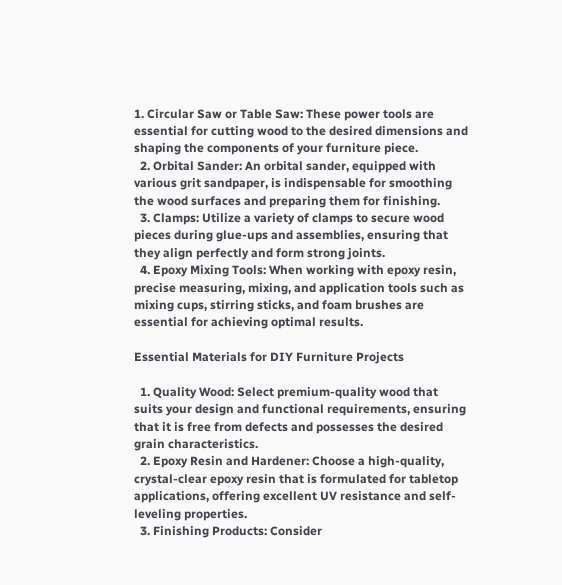1. Circular Saw or Table Saw: These power tools are essential for cutting wood to the desired dimensions and shaping the components of your furniture piece.
  2. Orbital Sander: An orbital sander, equipped with various grit sandpaper, is indispensable for smoothing the wood surfaces and preparing them for finishing.
  3. Clamps: Utilize a variety of clamps to secure wood pieces during glue-ups and assemblies, ensuring that they align perfectly and form strong joints.
  4. Epoxy Mixing Tools: When working with epoxy resin, precise measuring, mixing, and application tools such as mixing cups, stirring sticks, and foam brushes are essential for achieving optimal results.

Essential Materials for DIY Furniture Projects

  1. Quality Wood: Select premium-quality wood that suits your design and functional requirements, ensuring that it is free from defects and possesses the desired grain characteristics.
  2. Epoxy Resin and Hardener: Choose a high-quality, crystal-clear epoxy resin that is formulated for tabletop applications, offering excellent UV resistance and self-leveling properties.
  3. Finishing Products: Consider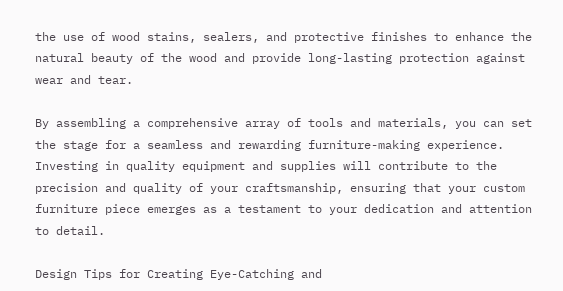the use of wood stains, sealers, and protective finishes to enhance the natural beauty of the wood and provide long-lasting protection against wear and tear.

By assembling a comprehensive array of tools and materials, you can set the stage for a seamless and rewarding furniture-making experience. Investing in quality equipment and supplies will contribute to the precision and quality of your craftsmanship, ensuring that your custom furniture piece emerges as a testament to your dedication and attention to detail.

Design Tips for Creating Eye-Catching and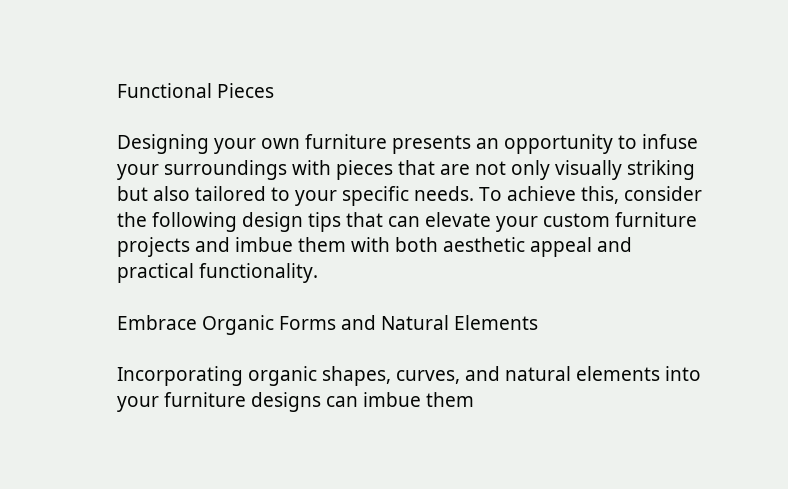Functional Pieces

Designing your own furniture presents an opportunity to infuse your surroundings with pieces that are not only visually striking but also tailored to your specific needs. To achieve this, consider the following design tips that can elevate your custom furniture projects and imbue them with both aesthetic appeal and practical functionality.

Embrace Organic Forms and Natural Elements

Incorporating organic shapes, curves, and natural elements into your furniture designs can imbue them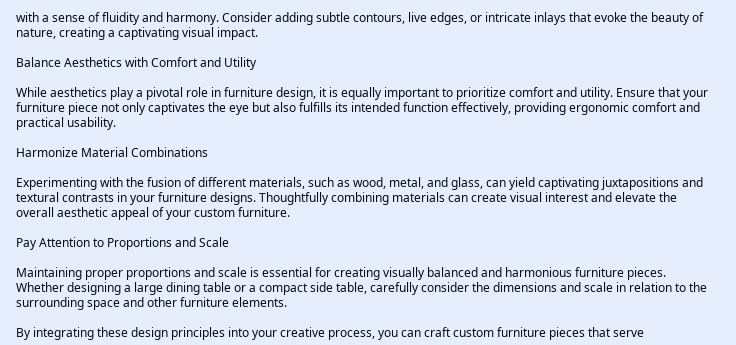with a sense of fluidity and harmony. Consider adding subtle contours, live edges, or intricate inlays that evoke the beauty of nature, creating a captivating visual impact.

Balance Aesthetics with Comfort and Utility

While aesthetics play a pivotal role in furniture design, it is equally important to prioritize comfort and utility. Ensure that your furniture piece not only captivates the eye but also fulfills its intended function effectively, providing ergonomic comfort and practical usability.

Harmonize Material Combinations

Experimenting with the fusion of different materials, such as wood, metal, and glass, can yield captivating juxtapositions and textural contrasts in your furniture designs. Thoughtfully combining materials can create visual interest and elevate the overall aesthetic appeal of your custom furniture.

Pay Attention to Proportions and Scale

Maintaining proper proportions and scale is essential for creating visually balanced and harmonious furniture pieces. Whether designing a large dining table or a compact side table, carefully consider the dimensions and scale in relation to the surrounding space and other furniture elements.

By integrating these design principles into your creative process, you can craft custom furniture pieces that serve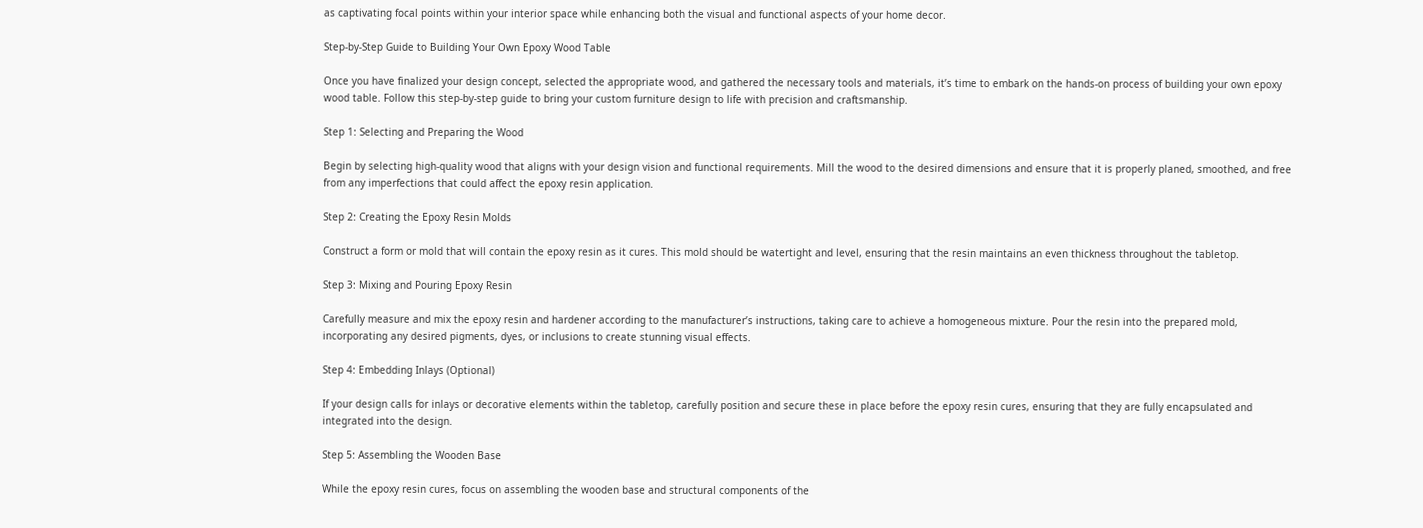as captivating focal points within your interior space while enhancing both the visual and functional aspects of your home decor.

Step-by-Step Guide to Building Your Own Epoxy Wood Table

Once you have finalized your design concept, selected the appropriate wood, and gathered the necessary tools and materials, it’s time to embark on the hands-on process of building your own epoxy wood table. Follow this step-by-step guide to bring your custom furniture design to life with precision and craftsmanship.

Step 1: Selecting and Preparing the Wood

Begin by selecting high-quality wood that aligns with your design vision and functional requirements. Mill the wood to the desired dimensions and ensure that it is properly planed, smoothed, and free from any imperfections that could affect the epoxy resin application.

Step 2: Creating the Epoxy Resin Molds

Construct a form or mold that will contain the epoxy resin as it cures. This mold should be watertight and level, ensuring that the resin maintains an even thickness throughout the tabletop.

Step 3: Mixing and Pouring Epoxy Resin

Carefully measure and mix the epoxy resin and hardener according to the manufacturer’s instructions, taking care to achieve a homogeneous mixture. Pour the resin into the prepared mold, incorporating any desired pigments, dyes, or inclusions to create stunning visual effects.

Step 4: Embedding Inlays (Optional)

If your design calls for inlays or decorative elements within the tabletop, carefully position and secure these in place before the epoxy resin cures, ensuring that they are fully encapsulated and integrated into the design.

Step 5: Assembling the Wooden Base

While the epoxy resin cures, focus on assembling the wooden base and structural components of the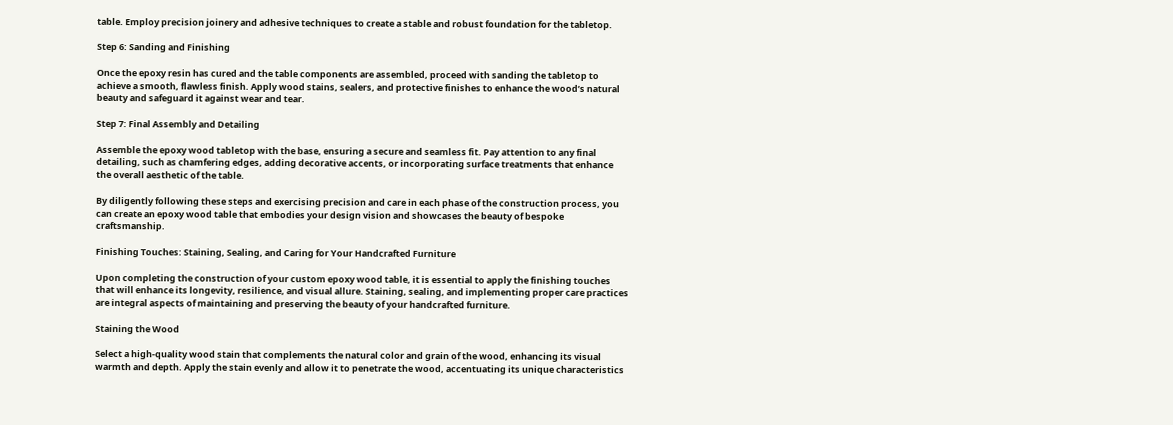table. Employ precision joinery and adhesive techniques to create a stable and robust foundation for the tabletop.

Step 6: Sanding and Finishing

Once the epoxy resin has cured and the table components are assembled, proceed with sanding the tabletop to achieve a smooth, flawless finish. Apply wood stains, sealers, and protective finishes to enhance the wood’s natural beauty and safeguard it against wear and tear.

Step 7: Final Assembly and Detailing

Assemble the epoxy wood tabletop with the base, ensuring a secure and seamless fit. Pay attention to any final detailing, such as chamfering edges, adding decorative accents, or incorporating surface treatments that enhance the overall aesthetic of the table.

By diligently following these steps and exercising precision and care in each phase of the construction process, you can create an epoxy wood table that embodies your design vision and showcases the beauty of bespoke craftsmanship.

Finishing Touches: Staining, Sealing, and Caring for Your Handcrafted Furniture

Upon completing the construction of your custom epoxy wood table, it is essential to apply the finishing touches that will enhance its longevity, resilience, and visual allure. Staining, sealing, and implementing proper care practices are integral aspects of maintaining and preserving the beauty of your handcrafted furniture.

Staining the Wood

Select a high-quality wood stain that complements the natural color and grain of the wood, enhancing its visual warmth and depth. Apply the stain evenly and allow it to penetrate the wood, accentuating its unique characteristics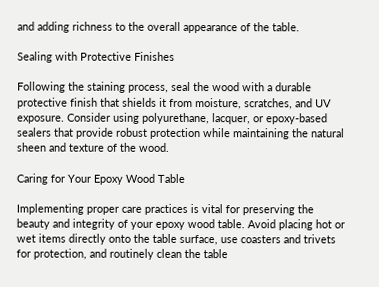and adding richness to the overall appearance of the table.

Sealing with Protective Finishes

Following the staining process, seal the wood with a durable protective finish that shields it from moisture, scratches, and UV exposure. Consider using polyurethane, lacquer, or epoxy-based sealers that provide robust protection while maintaining the natural sheen and texture of the wood.

Caring for Your Epoxy Wood Table

Implementing proper care practices is vital for preserving the beauty and integrity of your epoxy wood table. Avoid placing hot or wet items directly onto the table surface, use coasters and trivets for protection, and routinely clean the table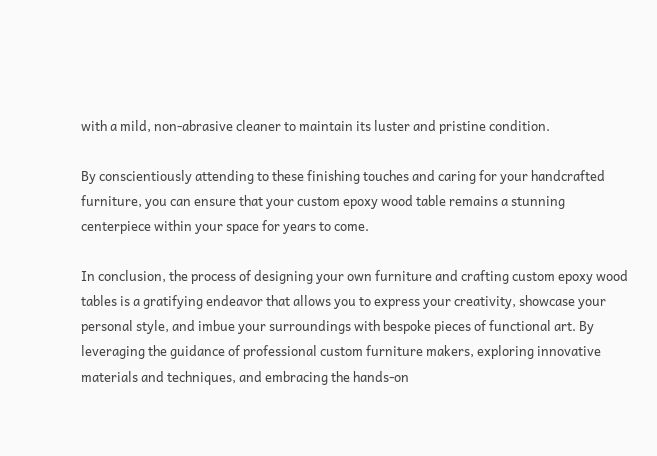with a mild, non-abrasive cleaner to maintain its luster and pristine condition.

By conscientiously attending to these finishing touches and caring for your handcrafted furniture, you can ensure that your custom epoxy wood table remains a stunning centerpiece within your space for years to come.

In conclusion, the process of designing your own furniture and crafting custom epoxy wood tables is a gratifying endeavor that allows you to express your creativity, showcase your personal style, and imbue your surroundings with bespoke pieces of functional art. By leveraging the guidance of professional custom furniture makers, exploring innovative materials and techniques, and embracing the hands-on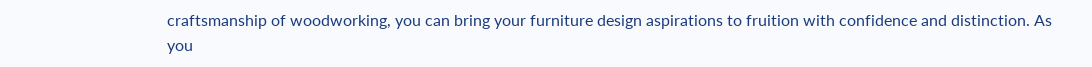craftsmanship of woodworking, you can bring your furniture design aspirations to fruition with confidence and distinction. As you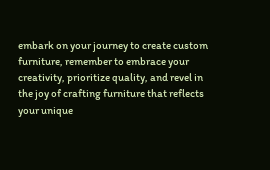embark on your journey to create custom furniture, remember to embrace your creativity, prioritize quality, and revel in the joy of crafting furniture that reflects your unique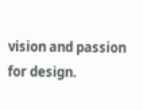vision and passion for design.